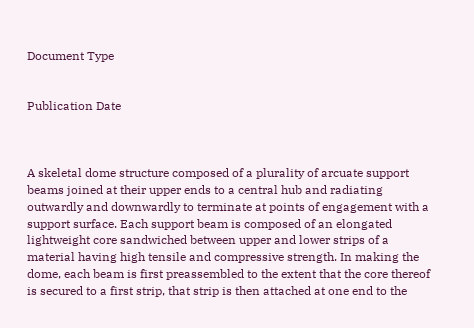Document Type


Publication Date



A skeletal dome structure composed of a plurality of arcuate support beams joined at their upper ends to a central hub and radiating outwardly and downwardly to terminate at points of engagement with a support surface. Each support beam is composed of an elongated lightweight core sandwiched between upper and lower strips of a material having high tensile and compressive strength. In making the dome, each beam is first preassembled to the extent that the core thereof is secured to a first strip, that strip is then attached at one end to the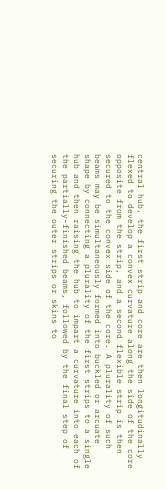central hub, the first strip and core are then longitudinally flexed to develop a convex curvature along the side of the core opposite from the strip, and a second flexible strip is then secured to the convex side of the core. A plurality of such beams may be simultaneously formed into buckled or arcuate shape by connecting a plurality of the first strips to a single hub and then raising the hub to impart a curvature into each of the partially-finished beams, followed by the final step of securing the outer strips or skins to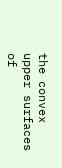the convex upper surfaces of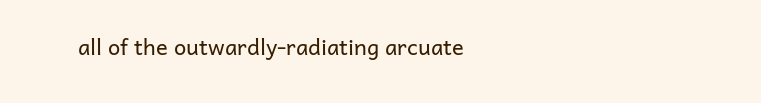all of the outwardly-radiating arcuate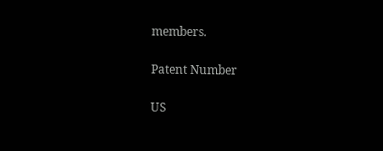members.

Patent Number

US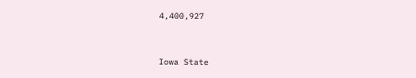4,400,927


Iowa State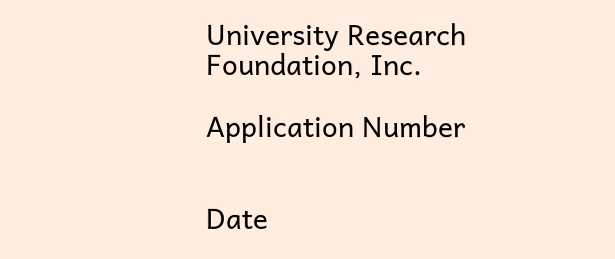University Research Foundation, Inc.

Application Number


Date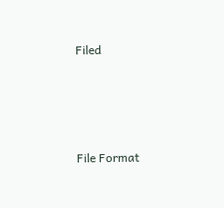Filed




File Format